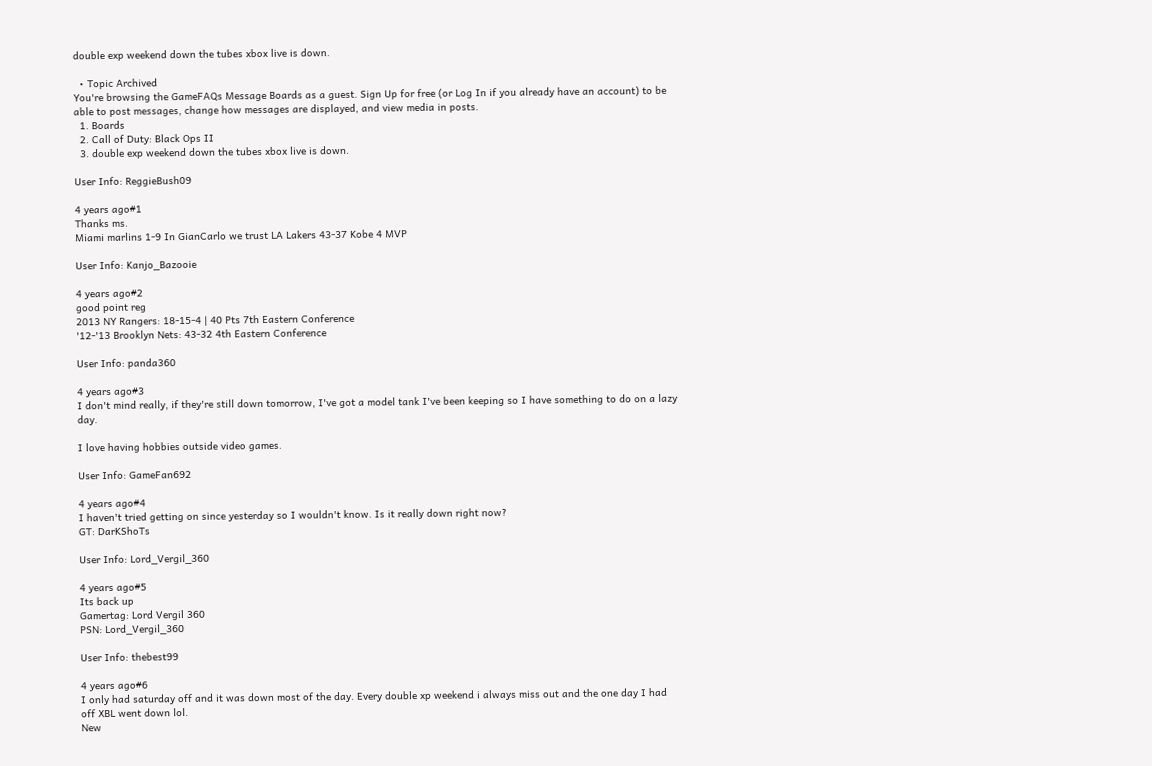double exp weekend down the tubes xbox live is down.

  • Topic Archived
You're browsing the GameFAQs Message Boards as a guest. Sign Up for free (or Log In if you already have an account) to be able to post messages, change how messages are displayed, and view media in posts.
  1. Boards
  2. Call of Duty: Black Ops II
  3. double exp weekend down the tubes xbox live is down.

User Info: ReggieBush09

4 years ago#1
Thanks ms.
Miami marlins 1-9 In GianCarlo we trust LA Lakers 43-37 Kobe 4 MVP

User Info: Kanjo_Bazooie

4 years ago#2
good point reg
2013 NY Rangers: 18-15-4 | 40 Pts 7th Eastern Conference
'12-'13 Brooklyn Nets: 43-32 4th Eastern Conference

User Info: panda360

4 years ago#3
I don't mind really, if they're still down tomorrow, I've got a model tank I've been keeping so I have something to do on a lazy day.

I love having hobbies outside video games.

User Info: GameFan692

4 years ago#4
I haven't tried getting on since yesterday so I wouldn't know. Is it really down right now?
GT: DarKShoTs

User Info: Lord_Vergil_360

4 years ago#5
Its back up
Gamertag: Lord Vergil 360
PSN: Lord_Vergil_360

User Info: thebest99

4 years ago#6
I only had saturday off and it was down most of the day. Every double xp weekend i always miss out and the one day I had off XBL went down lol.
New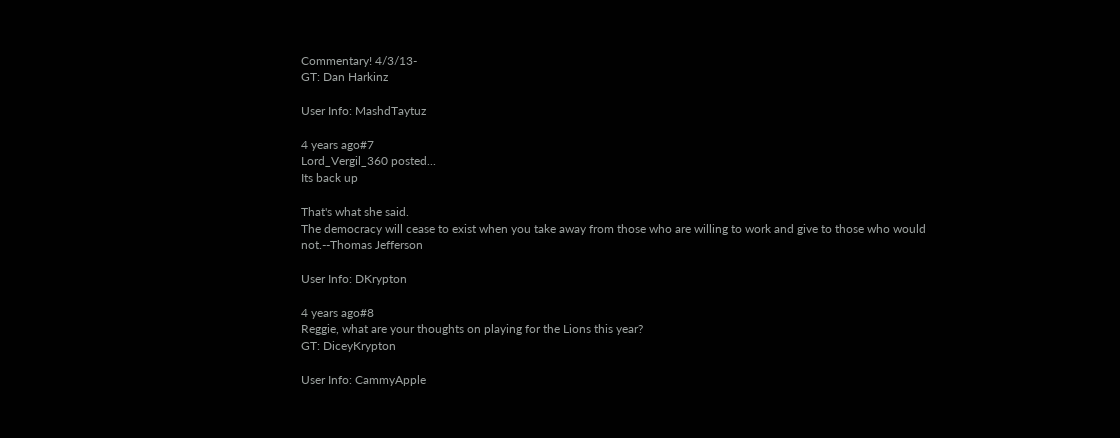Commentary! 4/3/13-
GT: Dan Harkinz

User Info: MashdTaytuz

4 years ago#7
Lord_Vergil_360 posted...
Its back up

That's what she said.
The democracy will cease to exist when you take away from those who are willing to work and give to those who would not.--Thomas Jefferson

User Info: DKrypton

4 years ago#8
Reggie, what are your thoughts on playing for the Lions this year?
GT: DiceyKrypton

User Info: CammyApple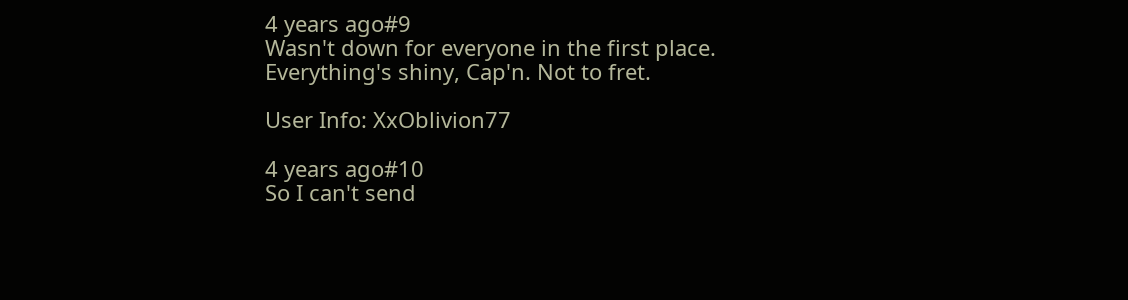4 years ago#9
Wasn't down for everyone in the first place.
Everything's shiny, Cap'n. Not to fret.

User Info: XxOblivion77

4 years ago#10
So I can't send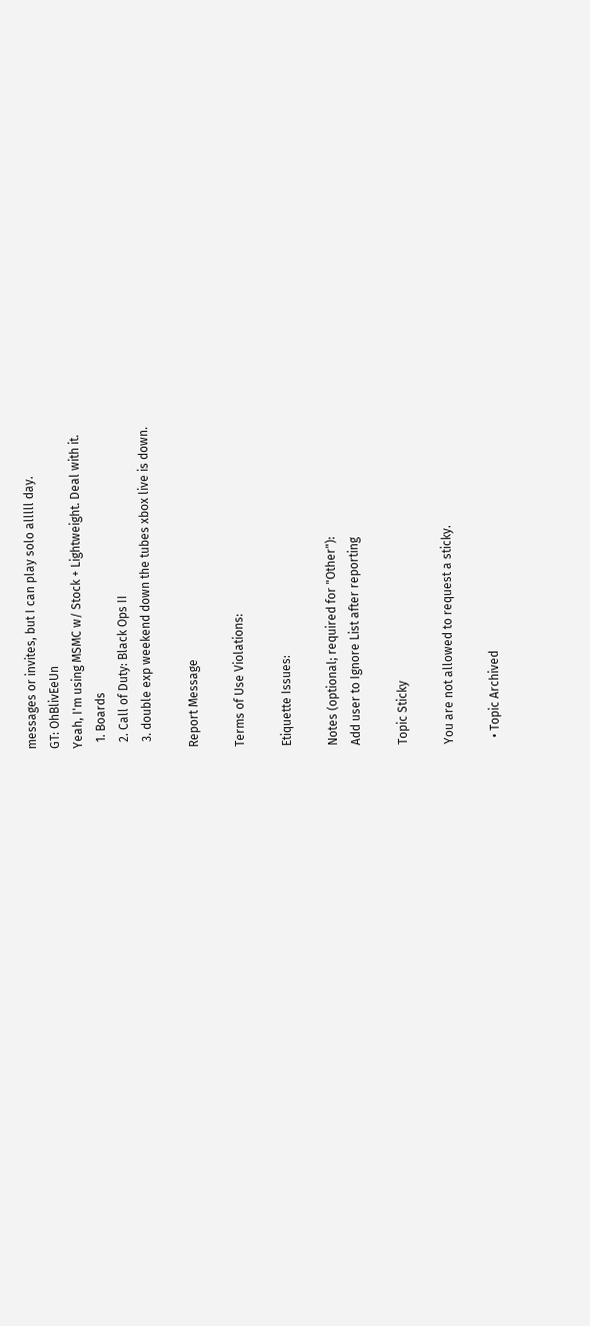messages or invites, but I can play solo alllll day.
GT: OhBlivEeUn
Yeah, I'm using MSMC w/ Stock + Lightweight. Deal with it.
  1. Boards
  2. Call of Duty: Black Ops II
  3. double exp weekend down the tubes xbox live is down.

Report Message

Terms of Use Violations:

Etiquette Issues:

Notes (optional; required for "Other"):
Add user to Ignore List after reporting

Topic Sticky

You are not allowed to request a sticky.

  • Topic Archived